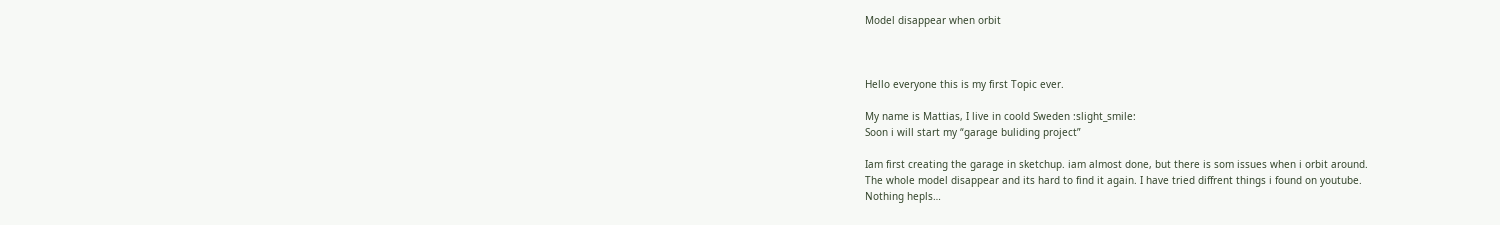Model disappear when orbit



Hello everyone this is my first Topic ever.

My name is Mattias, I live in coold Sweden :slight_smile:
Soon i will start my “garage buliding project”

Iam first creating the garage in sketchup. iam almost done, but there is som issues when i orbit around.
The whole model disappear and its hard to find it again. I have tried diffrent things i found on youtube.
Nothing hepls…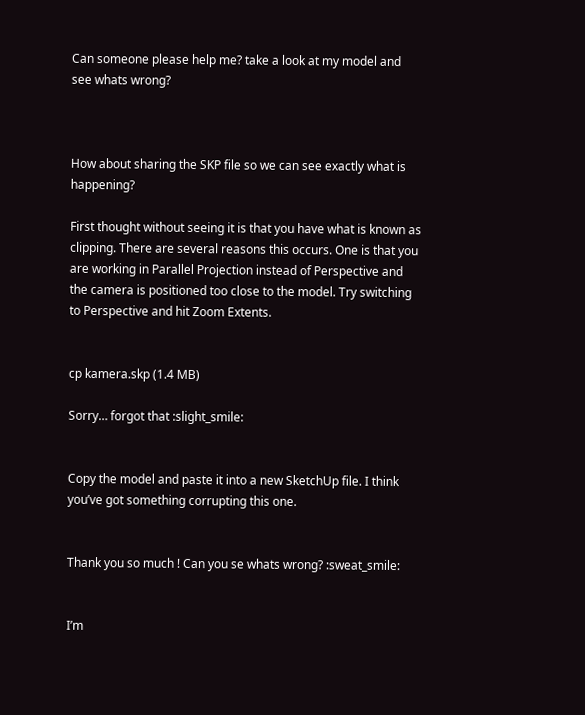Can someone please help me? take a look at my model and see whats wrong?



How about sharing the SKP file so we can see exactly what is happening?

First thought without seeing it is that you have what is known as clipping. There are several reasons this occurs. One is that you are working in Parallel Projection instead of Perspective and the camera is positioned too close to the model. Try switching to Perspective and hit Zoom Extents.


cp kamera.skp (1.4 MB)

Sorry… forgot that :slight_smile:


Copy the model and paste it into a new SketchUp file. I think you’ve got something corrupting this one.


Thank you so much ! Can you se whats wrong? :sweat_smile:


I’m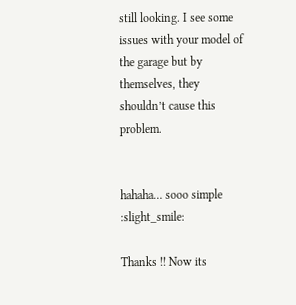still looking. I see some issues with your model of the garage but by themselves, they shouldn’t cause this problem.


hahaha… sooo simple :slight_smile:

Thanks !! Now its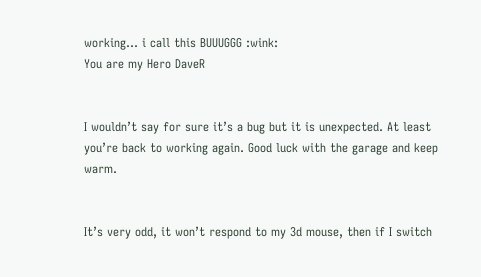working… i call this BUUUGGG :wink:
You are my Hero DaveR


I wouldn’t say for sure it’s a bug but it is unexpected. At least you’re back to working again. Good luck with the garage and keep warm.


It’s very odd, it won’t respond to my 3d mouse, then if I switch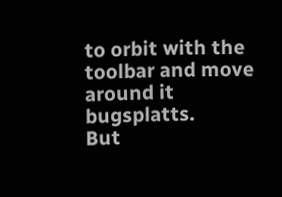to orbit with the toolbar and move around it bugsplatts.
But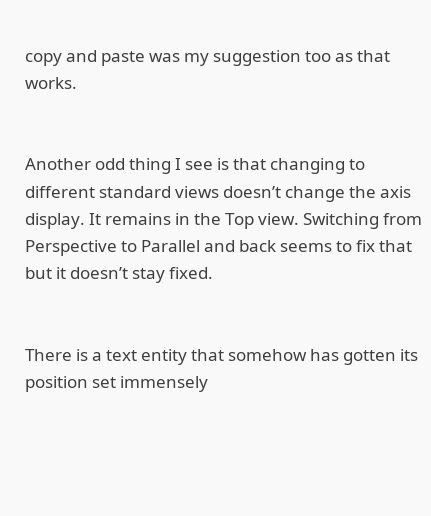copy and paste was my suggestion too as that works.


Another odd thing I see is that changing to different standard views doesn’t change the axis display. It remains in the Top view. Switching from Perspective to Parallel and back seems to fix that but it doesn’t stay fixed.


There is a text entity that somehow has gotten its position set immensely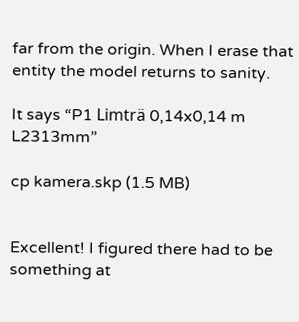far from the origin. When I erase that entity the model returns to sanity.

It says “P1 Limträ 0,14x0,14 m L2313mm”

cp kamera.skp (1.5 MB)


Excellent! I figured there had to be something at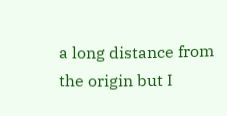a long distance from the origin but I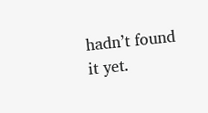hadn’t found it yet.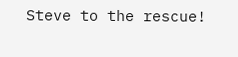Steve to the rescue!